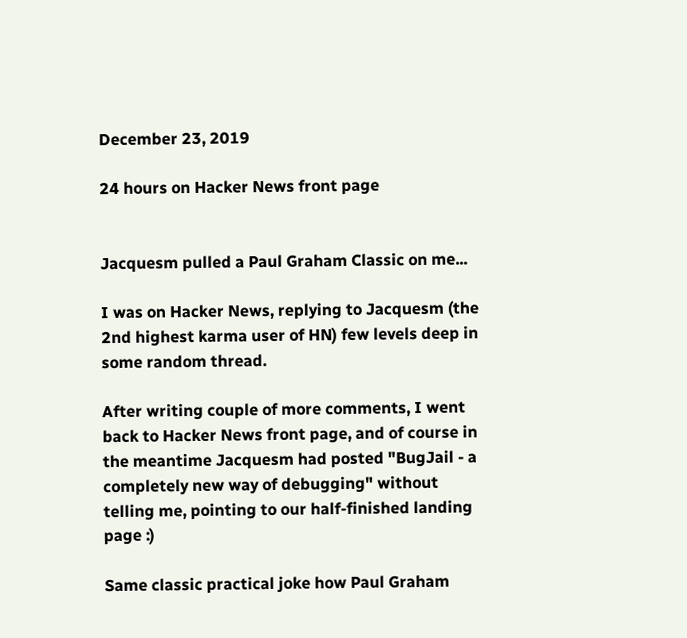December 23, 2019

24 hours on Hacker News front page


Jacquesm pulled a Paul Graham Classic on me...

I was on Hacker News, replying to Jacquesm (the 2nd highest karma user of HN) few levels deep in some random thread.

After writing couple of more comments, I went back to Hacker News front page, and of course in the meantime Jacquesm had posted "BugJail - a completely new way of debugging" without telling me, pointing to our half-finished landing page :)

Same classic practical joke how Paul Graham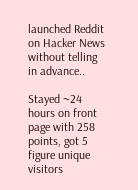launched Reddit on Hacker News without telling in advance..

Stayed ~24 hours on front page with 258 points, got 5 figure unique visitors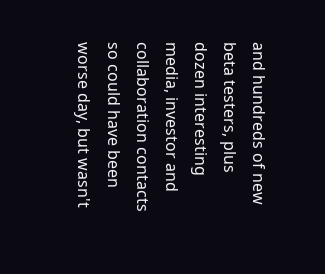and hundreds of new beta testers, plus dozen interesting media, investor and collaboration contacts so could have been worse day, but wasn't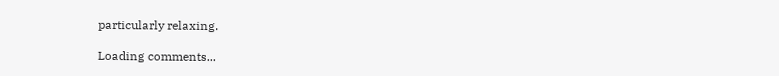particularly relaxing.

Loading comments...